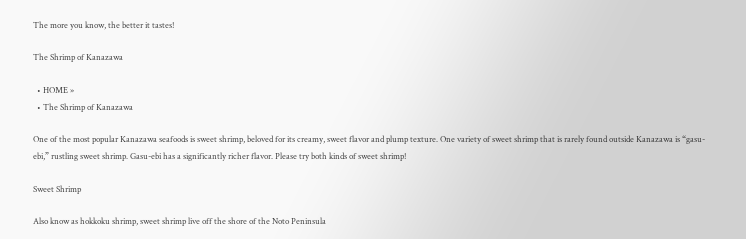The more you know, the better it tastes!

The Shrimp of Kanazawa

  • HOME »
  • The Shrimp of Kanazawa

One of the most popular Kanazawa seafoods is sweet shrimp, beloved for its creamy, sweet flavor and plump texture. One variety of sweet shrimp that is rarely found outside Kanazawa is “gasu-ebi,” rustling sweet shrimp. Gasu-ebi has a significantly richer flavor. Please try both kinds of sweet shrimp!

Sweet Shrimp

Also know as hokkoku shrimp, sweet shrimp live off the shore of the Noto Peninsula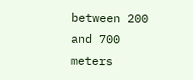between 200 and 700 meters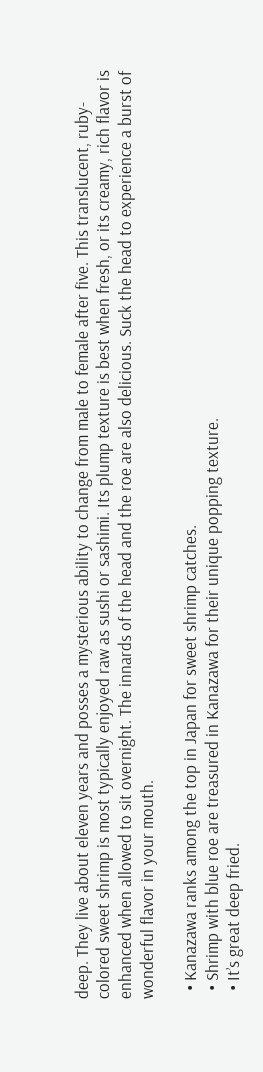deep. They live about eleven years and posses a mysterious ability to change from male to female after five. This translucent, ruby-colored sweet shrimp is most typically enjoyed raw as sushi or sashimi. Its plump texture is best when fresh, or its creamy, rich flavor is enhanced when allowed to sit overnight. The innards of the head and the roe are also delicious. Suck the head to experience a burst of wonderful flavor in your mouth.

  • Kanazawa ranks among the top in Japan for sweet shrimp catches.
  • Shrimp with blue roe are treasured in Kanazawa for their unique popping texture.
  • It’s great deep fried.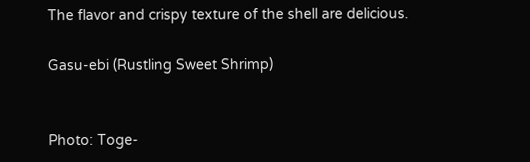The flavor and crispy texture of the shell are delicious.

Gasu-ebi (Rustling Sweet Shrimp)


Photo: Toge-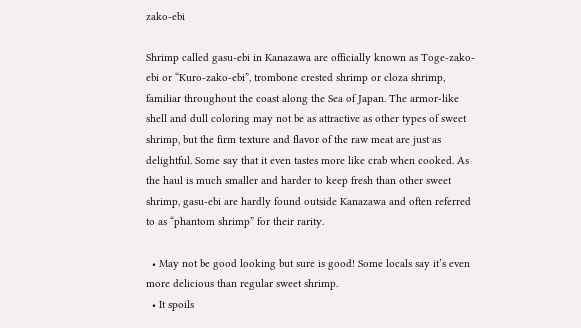zako-ebi

Shrimp called gasu-ebi in Kanazawa are officially known as Toge-zako-ebi or “Kuro-zako-ebi”, trombone crested shrimp or cloza shrimp, familiar throughout the coast along the Sea of Japan. The armor-like shell and dull coloring may not be as attractive as other types of sweet shrimp, but the firm texture and flavor of the raw meat are just as delightful. Some say that it even tastes more like crab when cooked. As the haul is much smaller and harder to keep fresh than other sweet shrimp, gasu-ebi are hardly found outside Kanazawa and often referred to as “phantom shrimp” for their rarity.

  • May not be good looking but sure is good! Some locals say it’s even more delicious than regular sweet shrimp.
  • It spoils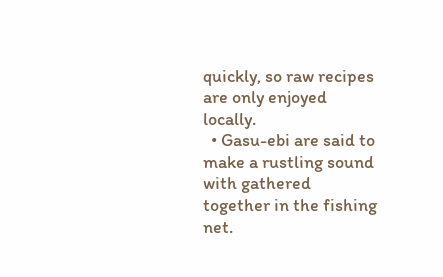quickly, so raw recipes are only enjoyed locally.
  • Gasu-ebi are said to make a rustling sound with gathered together in the fishing net.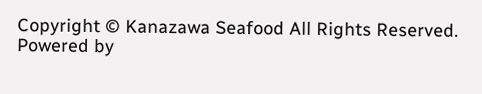Copyright © Kanazawa Seafood All Rights Reserved.
Powered by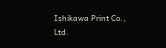Ishikawa Print Co., Ltd.